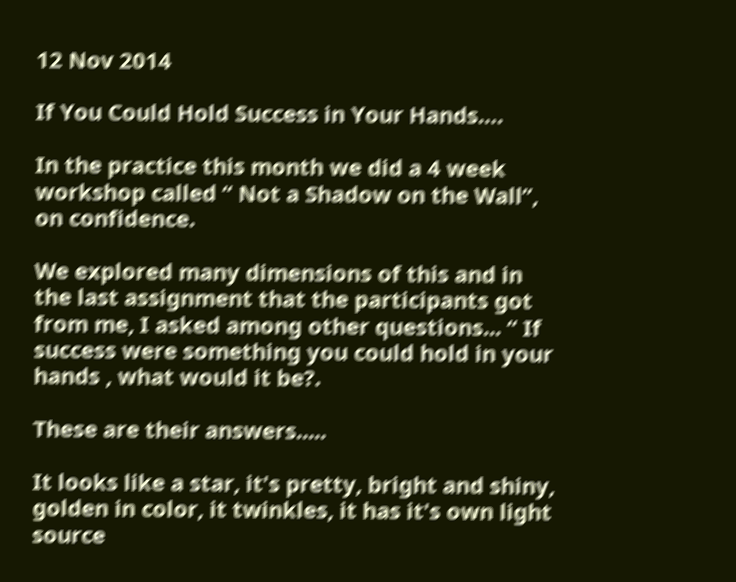12 Nov 2014

If You Could Hold Success in Your Hands….

In the practice this month we did a 4 week workshop called “ Not a Shadow on the Wall”, on confidence.

We explored many dimensions of this and in the last assignment that the participants got from me, I asked among other questions... “ If success were something you could hold in your hands , what would it be?.

These are their answers.....

It looks like a star, it's pretty, bright and shiny, golden in color, it twinkles, it has it's own light source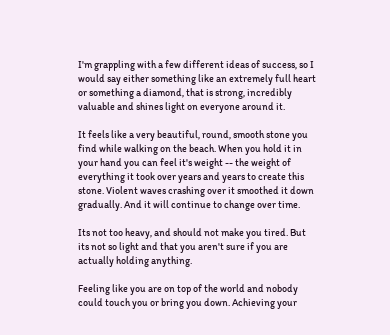I'm grappling with a few different ideas of success, so I would say either something like an extremely full heart or something a diamond, that is strong, incredibly valuable and shines light on everyone around it.

It feels like a very beautiful, round, smooth stone you find while walking on the beach. When you hold it in your hand you can feel it's weight -- the weight of everything it took over years and years to create this stone. Violent waves crashing over it smoothed it down gradually. And it will continue to change over time.

Its not too heavy, and should not make you tired. But its not so light and that you aren't sure if you are actually holding anything.

Feeling like you are on top of the world and nobody could touch you or bring you down. Achieving your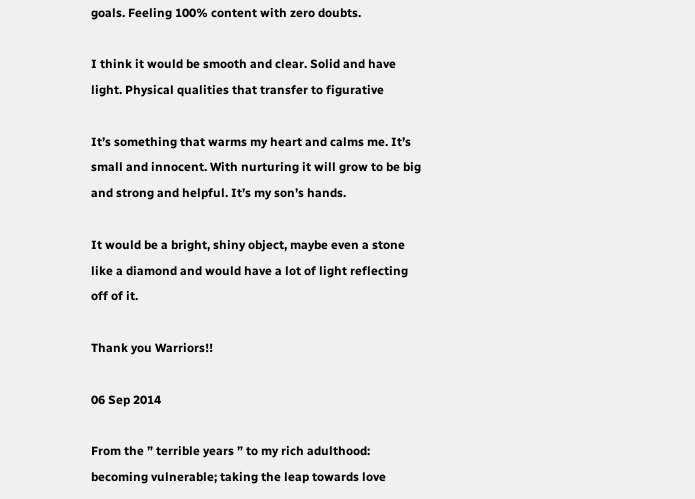goals. Feeling 100% content with zero doubts.

I think it would be smooth and clear. Solid and have light. Physical qualities that transfer to figurative

It’s something that warms my heart and calms me. It’s small and innocent. With nurturing it will grow to be big and strong and helpful. It’s my son’s hands.

It would be a bright, shiny object, maybe even a stone like a diamond and would have a lot of light reflecting off of it.

Thank you Warriors!!

06 Sep 2014

From the ” terrible years ” to my rich adulthood: becoming vulnerable; taking the leap towards love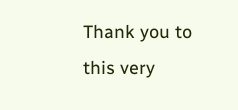Thank you to this very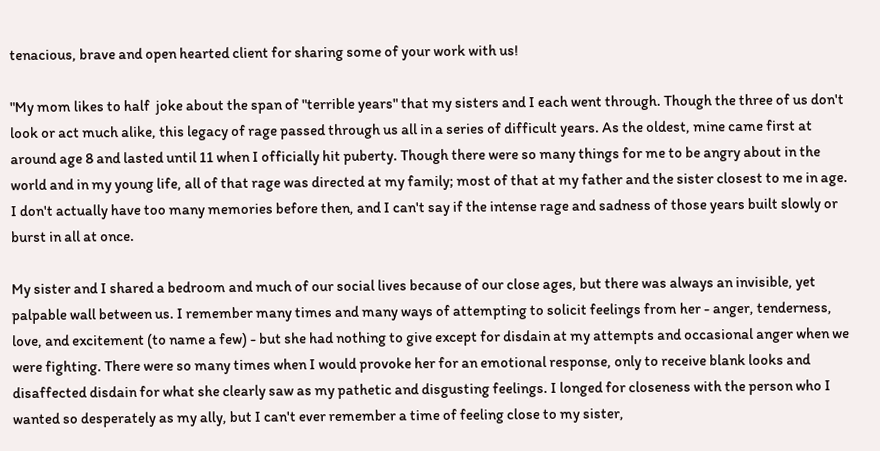tenacious, brave and open hearted client for sharing some of your work with us!

"My mom likes to half  joke about the span of "terrible years" that my sisters and I each went through. Though the three of us don't look or act much alike, this legacy of rage passed through us all in a series of difficult years. As the oldest, mine came first at around age 8 and lasted until 11 when I officially hit puberty. Though there were so many things for me to be angry about in the world and in my young life, all of that rage was directed at my family; most of that at my father and the sister closest to me in age. I don't actually have too many memories before then, and I can't say if the intense rage and sadness of those years built slowly or burst in all at once.

My sister and I shared a bedroom and much of our social lives because of our close ages, but there was always an invisible, yet palpable wall between us. I remember many times and many ways of attempting to solicit feelings from her - anger, tenderness, love, and excitement (to name a few) - but she had nothing to give except for disdain at my attempts and occasional anger when we were fighting. There were so many times when I would provoke her for an emotional response, only to receive blank looks and disaffected disdain for what she clearly saw as my pathetic and disgusting feelings. I longed for closeness with the person who I wanted so desperately as my ally, but I can't ever remember a time of feeling close to my sister,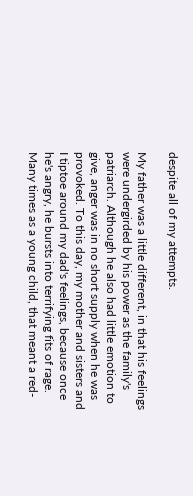despite all of my attempts.

My father was a little different, in that his feelings were undergirded by his power as the family's patriarch. Although he also had little emotion to give, anger was in no short supply when he was provoked. To this day, my mother and sisters and I tiptoe around my dad's feelings, because once he's angry, he bursts into terrifying fits of rage. Many times as a young child, that meant a red-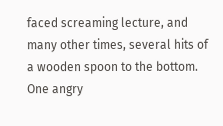faced screaming lecture, and many other times, several hits of a wooden spoon to the bottom. One angry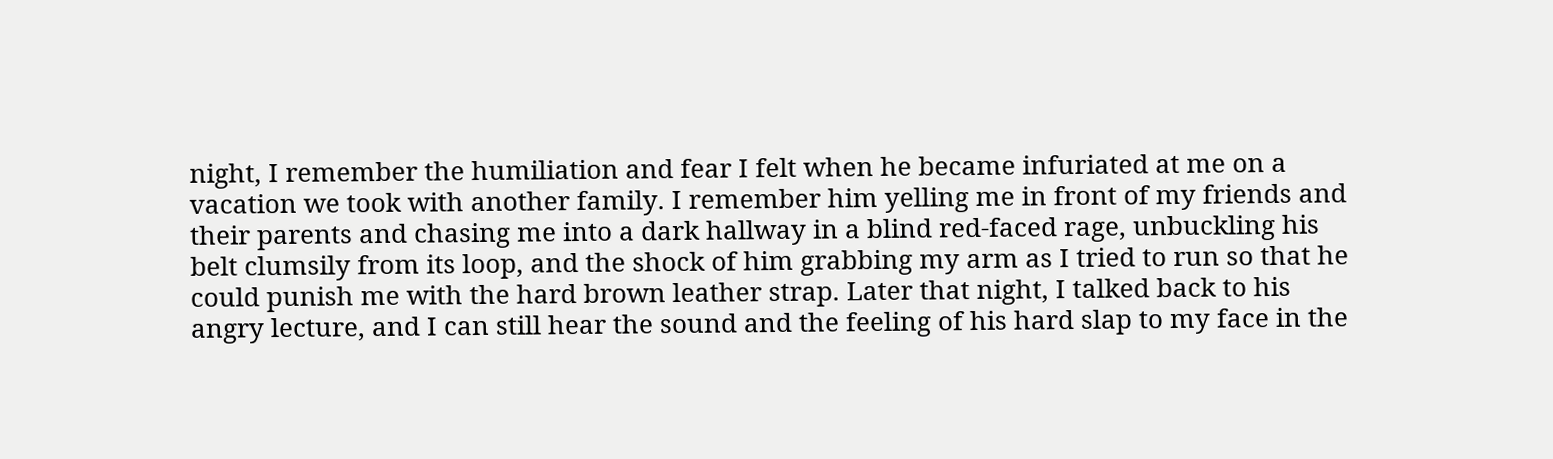night, I remember the humiliation and fear I felt when he became infuriated at me on a vacation we took with another family. I remember him yelling me in front of my friends and their parents and chasing me into a dark hallway in a blind red-faced rage, unbuckling his belt clumsily from its loop, and the shock of him grabbing my arm as I tried to run so that he could punish me with the hard brown leather strap. Later that night, I talked back to his angry lecture, and I can still hear the sound and the feeling of his hard slap to my face in the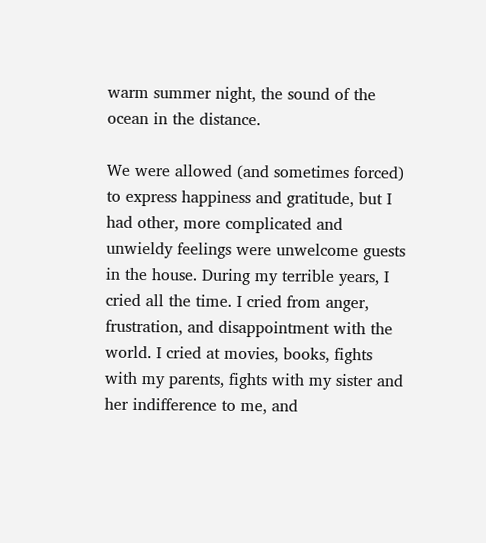warm summer night, the sound of the ocean in the distance.

We were allowed (and sometimes forced) to express happiness and gratitude, but I had other, more complicated and unwieldy feelings were unwelcome guests in the house. During my terrible years, I cried all the time. I cried from anger, frustration, and disappointment with the world. I cried at movies, books, fights with my parents, fights with my sister and her indifference to me, and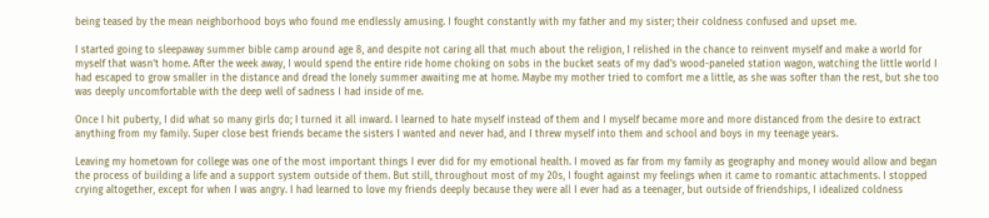being teased by the mean neighborhood boys who found me endlessly amusing. I fought constantly with my father and my sister; their coldness confused and upset me.

I started going to sleepaway summer bible camp around age 8, and despite not caring all that much about the religion, I relished in the chance to reinvent myself and make a world for myself that wasn't home. After the week away, I would spend the entire ride home choking on sobs in the bucket seats of my dad's wood-paneled station wagon, watching the little world I had escaped to grow smaller in the distance and dread the lonely summer awaiting me at home. Maybe my mother tried to comfort me a little, as she was softer than the rest, but she too was deeply uncomfortable with the deep well of sadness I had inside of me.

Once I hit puberty, I did what so many girls do; I turned it all inward. I learned to hate myself instead of them and I myself became more and more distanced from the desire to extract anything from my family. Super close best friends became the sisters I wanted and never had, and I threw myself into them and school and boys in my teenage years.

Leaving my hometown for college was one of the most important things I ever did for my emotional health. I moved as far from my family as geography and money would allow and began the process of building a life and a support system outside of them. But still, throughout most of my 20s, I fought against my feelings when it came to romantic attachments. I stopped crying altogether, except for when I was angry. I had learned to love my friends deeply because they were all I ever had as a teenager, but outside of friendships, I idealized coldness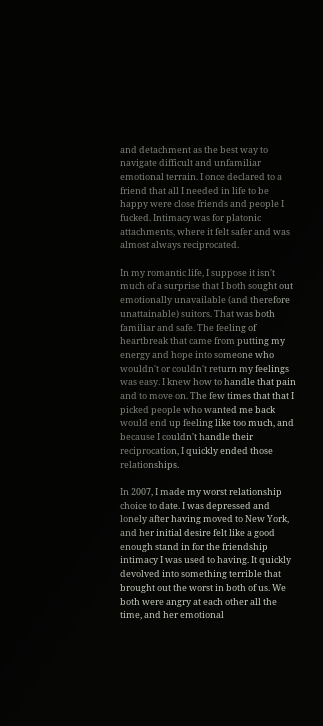and detachment as the best way to navigate difficult and unfamiliar emotional terrain. I once declared to a friend that all I needed in life to be happy were close friends and people I fucked. Intimacy was for platonic attachments, where it felt safer and was almost always reciprocated.

In my romantic life, I suppose it isn't much of a surprise that I both sought out emotionally unavailable (and therefore unattainable) suitors. That was both familiar and safe. The feeling of heartbreak that came from putting my energy and hope into someone who wouldn't or couldn't return my feelings was easy. I knew how to handle that pain and to move on. The few times that that I picked people who wanted me back would end up feeling like too much, and because I couldn't handle their reciprocation, I quickly ended those relationships.

In 2007, I made my worst relationship choice to date. I was depressed and lonely after having moved to New York, and her initial desire felt like a good enough stand in for the friendship intimacy I was used to having. It quickly devolved into something terrible that brought out the worst in both of us. We both were angry at each other all the time, and her emotional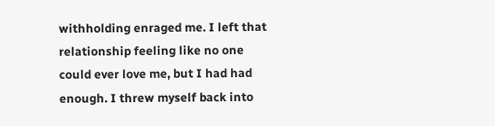withholding enraged me. I left that relationship feeling like no one could ever love me, but I had had enough. I threw myself back into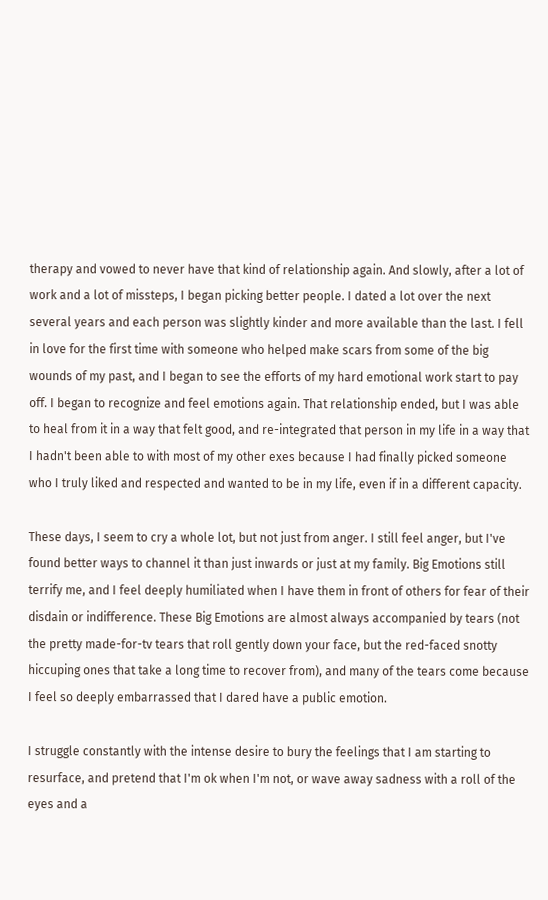therapy and vowed to never have that kind of relationship again. And slowly, after a lot of work and a lot of missteps, I began picking better people. I dated a lot over the next several years and each person was slightly kinder and more available than the last. I fell in love for the first time with someone who helped make scars from some of the big wounds of my past, and I began to see the efforts of my hard emotional work start to pay off. I began to recognize and feel emotions again. That relationship ended, but I was able to heal from it in a way that felt good, and re-integrated that person in my life in a way that I hadn't been able to with most of my other exes because I had finally picked someone who I truly liked and respected and wanted to be in my life, even if in a different capacity.

These days, I seem to cry a whole lot, but not just from anger. I still feel anger, but I've found better ways to channel it than just inwards or just at my family. Big Emotions still terrify me, and I feel deeply humiliated when I have them in front of others for fear of their disdain or indifference. These Big Emotions are almost always accompanied by tears (not the pretty made-for-tv tears that roll gently down your face, but the red-faced snotty hiccuping ones that take a long time to recover from), and many of the tears come because I feel so deeply embarrassed that I dared have a public emotion.

I struggle constantly with the intense desire to bury the feelings that I am starting to resurface, and pretend that I'm ok when I'm not, or wave away sadness with a roll of the eyes and a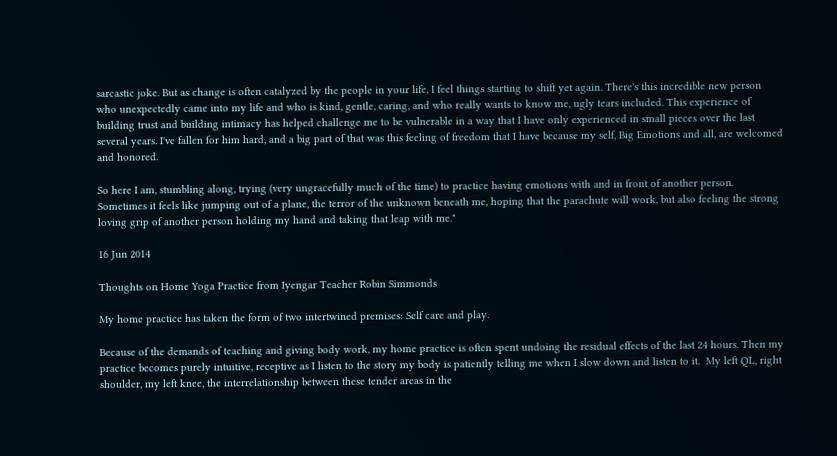sarcastic joke. But as change is often catalyzed by the people in your life, I feel things starting to shift yet again. There's this incredible new person who unexpectedly came into my life and who is kind, gentle, caring, and who really wants to know me, ugly tears included. This experience of building trust and building intimacy has helped challenge me to be vulnerable in a way that I have only experienced in small pieces over the last several years. I've fallen for him hard, and a big part of that was this feeling of freedom that I have because my self, Big Emotions and all, are welcomed and honored.

So here I am, stumbling along, trying (very ungracefully much of the time) to practice having emotions with and in front of another person. Sometimes it feels like jumping out of a plane, the terror of the unknown beneath me, hoping that the parachute will work, but also feeling the strong loving grip of another person holding my hand and taking that leap with me."

16 Jun 2014

Thoughts on Home Yoga Practice from Iyengar Teacher Robin Simmonds

My home practice has taken the form of two intertwined premises: Self care and play.

Because of the demands of teaching and giving body work, my home practice is often spent undoing the residual effects of the last 24 hours. Then my practice becomes purely intuitive, receptive as I listen to the story my body is patiently telling me when I slow down and listen to it.  My left QL, right shoulder, my left knee, the interrelationship between these tender areas in the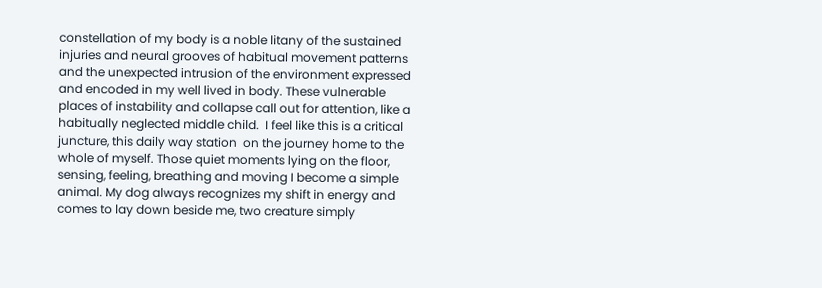constellation of my body is a noble litany of the sustained injuries and neural grooves of habitual movement patterns and the unexpected intrusion of the environment expressed and encoded in my well lived in body. These vulnerable places of instability and collapse call out for attention, like a habitually neglected middle child.  I feel like this is a critical juncture, this daily way station  on the journey home to the whole of myself. Those quiet moments lying on the floor, sensing, feeling, breathing and moving I become a simple animal. My dog always recognizes my shift in energy and comes to lay down beside me, two creature simply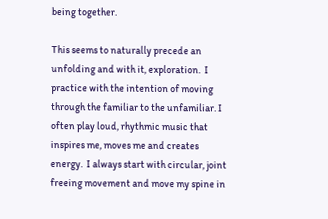being together.

This seems to naturally precede an unfolding and with it, exploration.  I practice with the intention of moving through the familiar to the unfamiliar. I often play loud, rhythmic music that inspires me, moves me and creates energy.  I always start with circular, joint freeing movement and move my spine in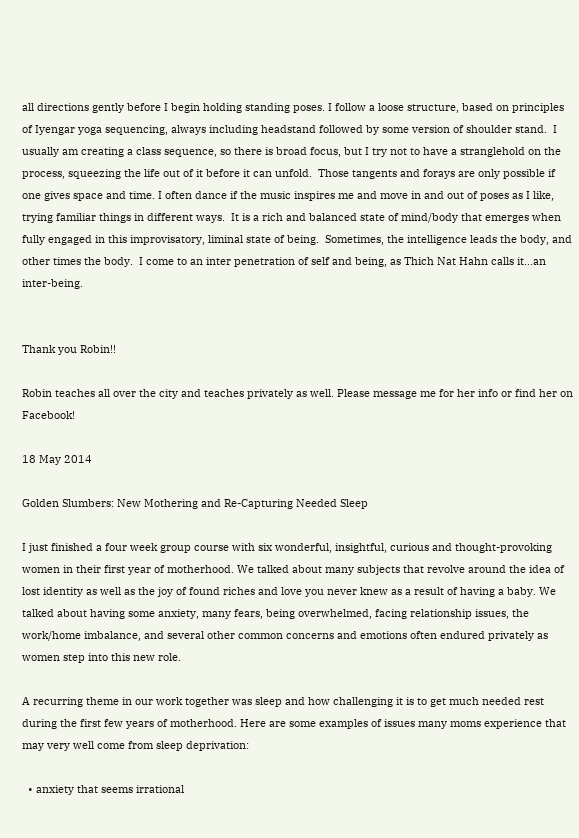all directions gently before I begin holding standing poses. I follow a loose structure, based on principles of Iyengar yoga sequencing, always including headstand followed by some version of shoulder stand.  I usually am creating a class sequence, so there is broad focus, but I try not to have a stranglehold on the process, squeezing the life out of it before it can unfold.  Those tangents and forays are only possible if one gives space and time. I often dance if the music inspires me and move in and out of poses as I like, trying familiar things in different ways.  It is a rich and balanced state of mind/body that emerges when fully engaged in this improvisatory, liminal state of being.  Sometimes, the intelligence leads the body, and other times the body.  I come to an inter penetration of self and being, as Thich Nat Hahn calls it...an inter-being.


Thank you Robin!!

Robin teaches all over the city and teaches privately as well. Please message me for her info or find her on Facebook!

18 May 2014

Golden Slumbers: New Mothering and Re-Capturing Needed Sleep

I just finished a four week group course with six wonderful, insightful, curious and thought-provoking women in their first year of motherhood. We talked about many subjects that revolve around the idea of lost identity as well as the joy of found riches and love you never knew as a result of having a baby. We talked about having some anxiety, many fears, being overwhelmed, facing relationship issues, the work/home imbalance, and several other common concerns and emotions often endured privately as women step into this new role.

A recurring theme in our work together was sleep and how challenging it is to get much needed rest during the first few years of motherhood. Here are some examples of issues many moms experience that may very well come from sleep deprivation:

  • anxiety that seems irrational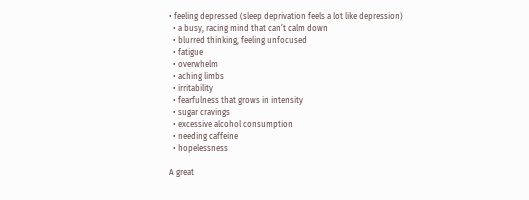• feeling depressed (sleep deprivation feels a lot like depression)
  • a busy, racing mind that can’t calm down
  • blurred thinking, feeling unfocused
  • fatigue
  • overwhelm
  • aching limbs
  • irritability
  • fearfulness that grows in intensity
  • sugar cravings
  • excessive alcohol consumption
  • needing caffeine
  • hopelessness

A great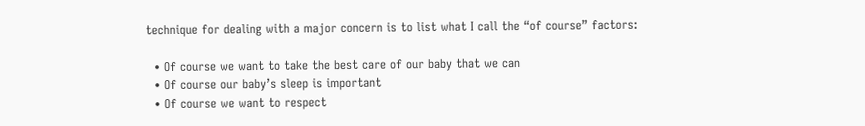technique for dealing with a major concern is to list what I call the “of course” factors:

  • Of course we want to take the best care of our baby that we can
  • Of course our baby’s sleep is important
  • Of course we want to respect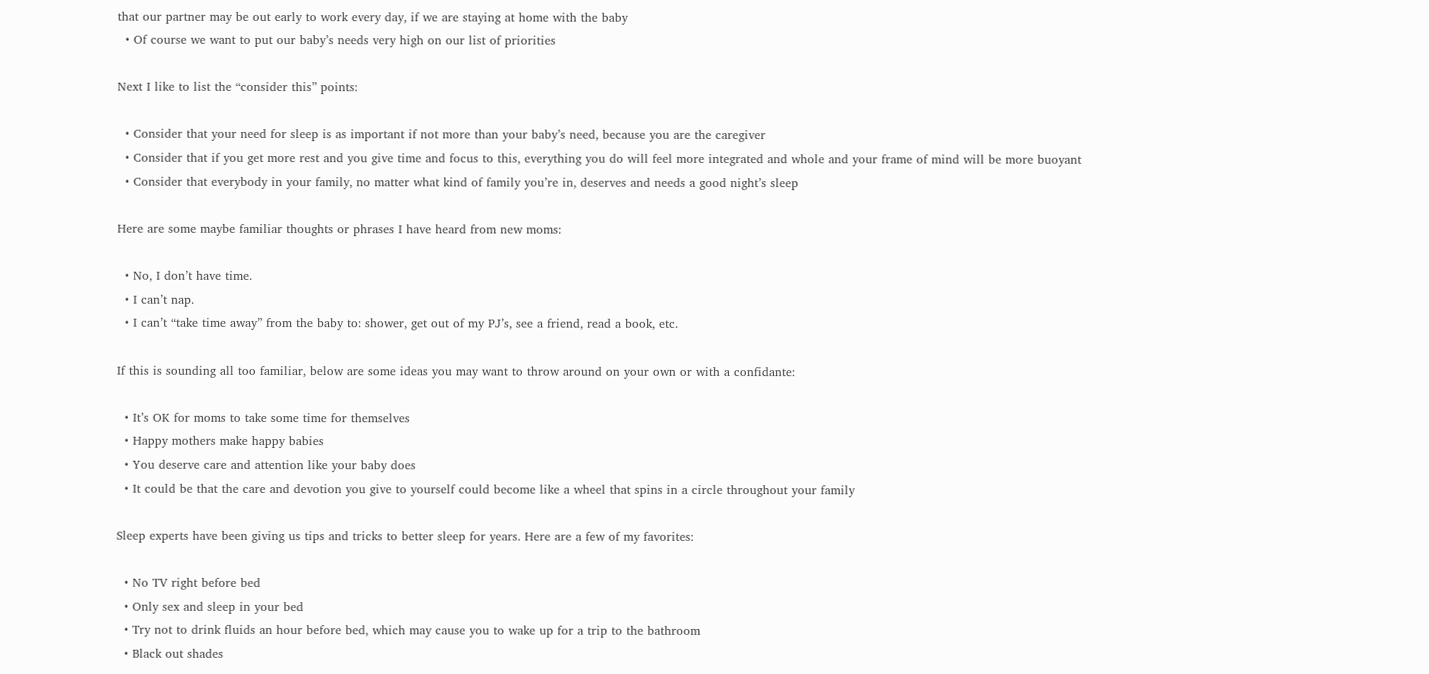that our partner may be out early to work every day, if we are staying at home with the baby
  • Of course we want to put our baby’s needs very high on our list of priorities

Next I like to list the “consider this” points:

  • Consider that your need for sleep is as important if not more than your baby’s need, because you are the caregiver
  • Consider that if you get more rest and you give time and focus to this, everything you do will feel more integrated and whole and your frame of mind will be more buoyant
  • Consider that everybody in your family, no matter what kind of family you’re in, deserves and needs a good night’s sleep

Here are some maybe familiar thoughts or phrases I have heard from new moms:

  • No, I don’t have time.
  • I can’t nap.
  • I can’t “take time away” from the baby to: shower, get out of my PJ’s, see a friend, read a book, etc.

If this is sounding all too familiar, below are some ideas you may want to throw around on your own or with a confidante:

  • It’s OK for moms to take some time for themselves
  • Happy mothers make happy babies
  • You deserve care and attention like your baby does
  • It could be that the care and devotion you give to yourself could become like a wheel that spins in a circle throughout your family

Sleep experts have been giving us tips and tricks to better sleep for years. Here are a few of my favorites:

  • No TV right before bed
  • Only sex and sleep in your bed
  • Try not to drink fluids an hour before bed, which may cause you to wake up for a trip to the bathroom
  • Black out shades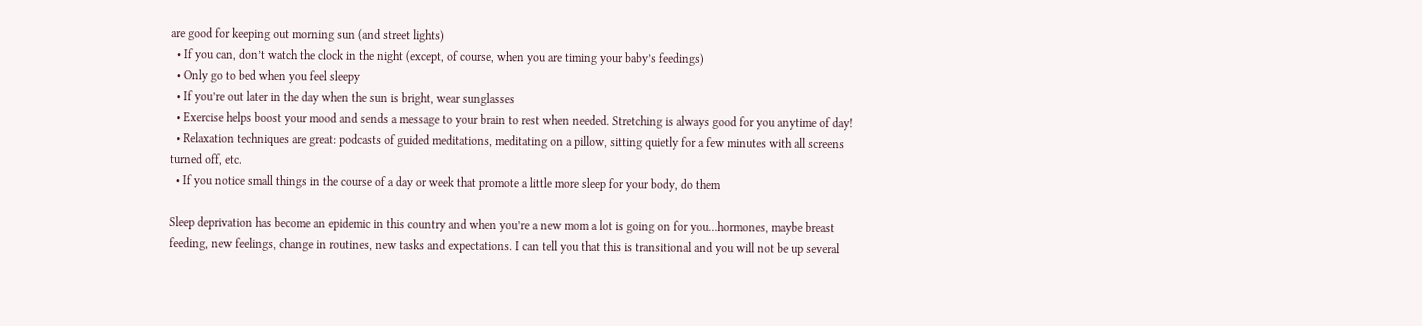are good for keeping out morning sun (and street lights)
  • If you can, don’t watch the clock in the night (except, of course, when you are timing your baby’s feedings)
  • Only go to bed when you feel sleepy
  • If you’re out later in the day when the sun is bright, wear sunglasses
  • Exercise helps boost your mood and sends a message to your brain to rest when needed. Stretching is always good for you anytime of day!
  • Relaxation techniques are great: podcasts of guided meditations, meditating on a pillow, sitting quietly for a few minutes with all screens turned off, etc.
  • If you notice small things in the course of a day or week that promote a little more sleep for your body, do them

Sleep deprivation has become an epidemic in this country and when you’re a new mom a lot is going on for you…hormones, maybe breast feeding, new feelings, change in routines, new tasks and expectations. I can tell you that this is transitional and you will not be up several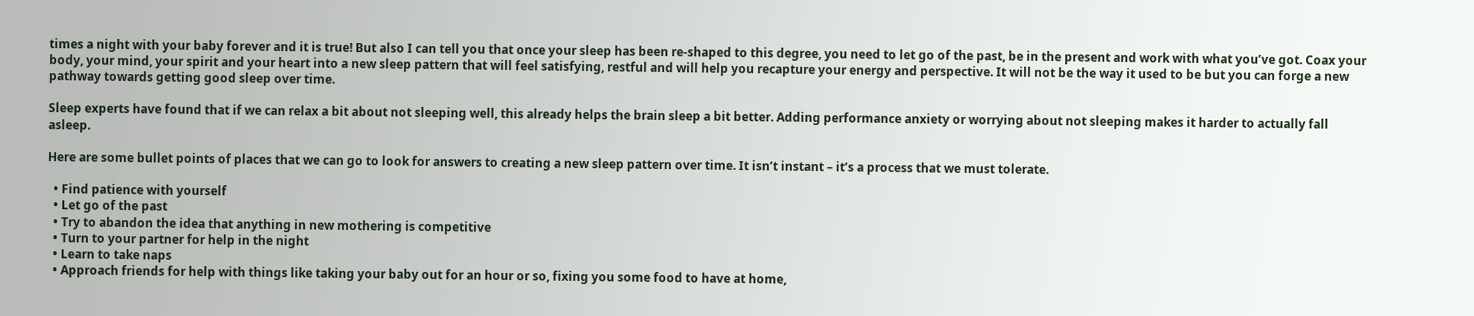times a night with your baby forever and it is true! But also I can tell you that once your sleep has been re-shaped to this degree, you need to let go of the past, be in the present and work with what you’ve got. Coax your body, your mind, your spirit and your heart into a new sleep pattern that will feel satisfying, restful and will help you recapture your energy and perspective. It will not be the way it used to be but you can forge a new pathway towards getting good sleep over time.

Sleep experts have found that if we can relax a bit about not sleeping well, this already helps the brain sleep a bit better. Adding performance anxiety or worrying about not sleeping makes it harder to actually fall asleep.

Here are some bullet points of places that we can go to look for answers to creating a new sleep pattern over time. It isn’t instant – it’s a process that we must tolerate.

  • Find patience with yourself
  • Let go of the past
  • Try to abandon the idea that anything in new mothering is competitive
  • Turn to your partner for help in the night
  • Learn to take naps
  • Approach friends for help with things like taking your baby out for an hour or so, fixing you some food to have at home,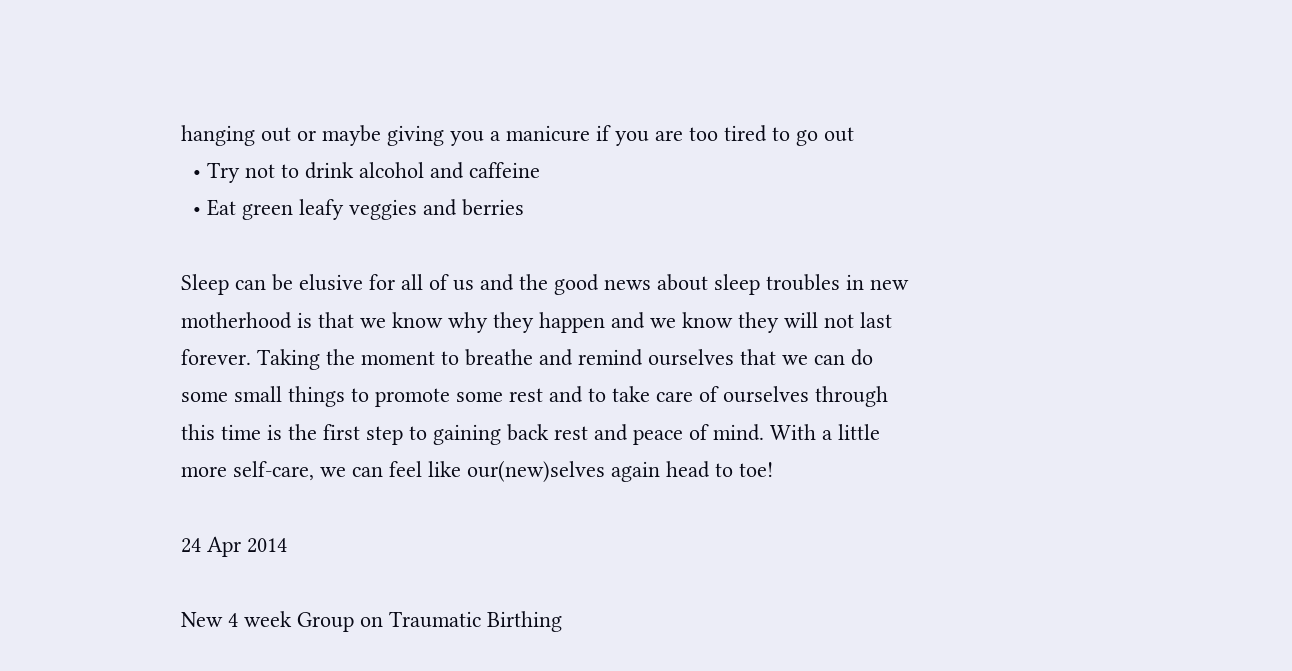hanging out or maybe giving you a manicure if you are too tired to go out
  • Try not to drink alcohol and caffeine
  • Eat green leafy veggies and berries

Sleep can be elusive for all of us and the good news about sleep troubles in new motherhood is that we know why they happen and we know they will not last forever. Taking the moment to breathe and remind ourselves that we can do some small things to promote some rest and to take care of ourselves through this time is the first step to gaining back rest and peace of mind. With a little more self-care, we can feel like our(new)selves again head to toe!

24 Apr 2014

New 4 week Group on Traumatic Birthing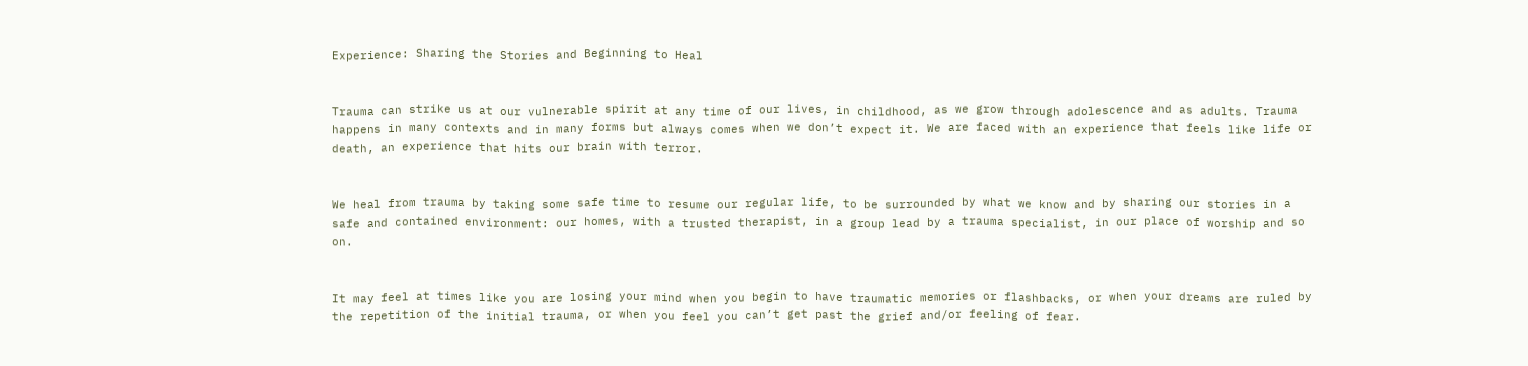Experience: Sharing the Stories and Beginning to Heal


Trauma can strike us at our vulnerable spirit at any time of our lives, in childhood, as we grow through adolescence and as adults. Trauma happens in many contexts and in many forms but always comes when we don’t expect it. We are faced with an experience that feels like life or death, an experience that hits our brain with terror.


We heal from trauma by taking some safe time to resume our regular life, to be surrounded by what we know and by sharing our stories in a safe and contained environment: our homes, with a trusted therapist, in a group lead by a trauma specialist, in our place of worship and so on.


It may feel at times like you are losing your mind when you begin to have traumatic memories or flashbacks, or when your dreams are ruled by the repetition of the initial trauma, or when you feel you can’t get past the grief and/or feeling of fear.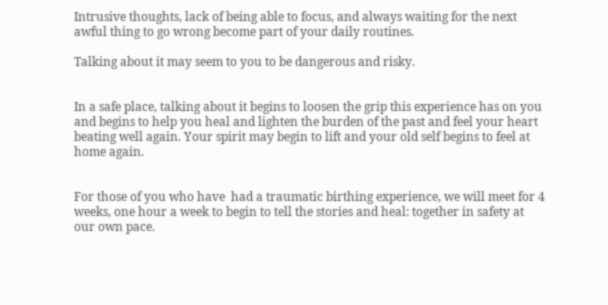Intrusive thoughts, lack of being able to focus, and always waiting for the next awful thing to go wrong become part of your daily routines.

Talking about it may seem to you to be dangerous and risky.


In a safe place, talking about it begins to loosen the grip this experience has on you and begins to help you heal and lighten the burden of the past and feel your heart beating well again. Your spirit may begin to lift and your old self begins to feel at home again.


For those of you who have  had a traumatic birthing experience, we will meet for 4 weeks, one hour a week to begin to tell the stories and heal: together in safety at our own pace.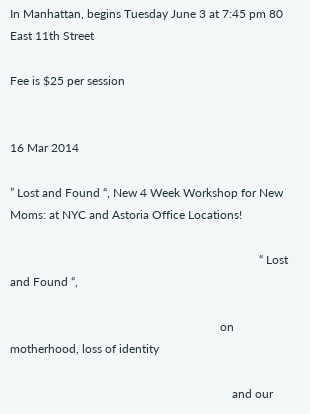In Manhattan, begins Tuesday June 3 at 7:45 pm 80 East 11th Street

Fee is $25 per session


16 Mar 2014

” Lost and Found “, New 4 Week Workshop for New Moms: at NYC and Astoria Office Locations!

                                                                                   “ Lost and Found “,

                                                                      on motherhood, loss of identity

                                                                          and our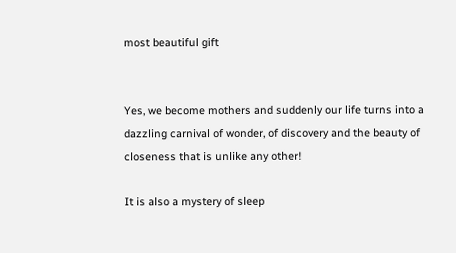most beautiful gift


Yes, we become mothers and suddenly our life turns into a dazzling carnival of wonder, of discovery and the beauty of closeness that is unlike any other!

It is also a mystery of sleep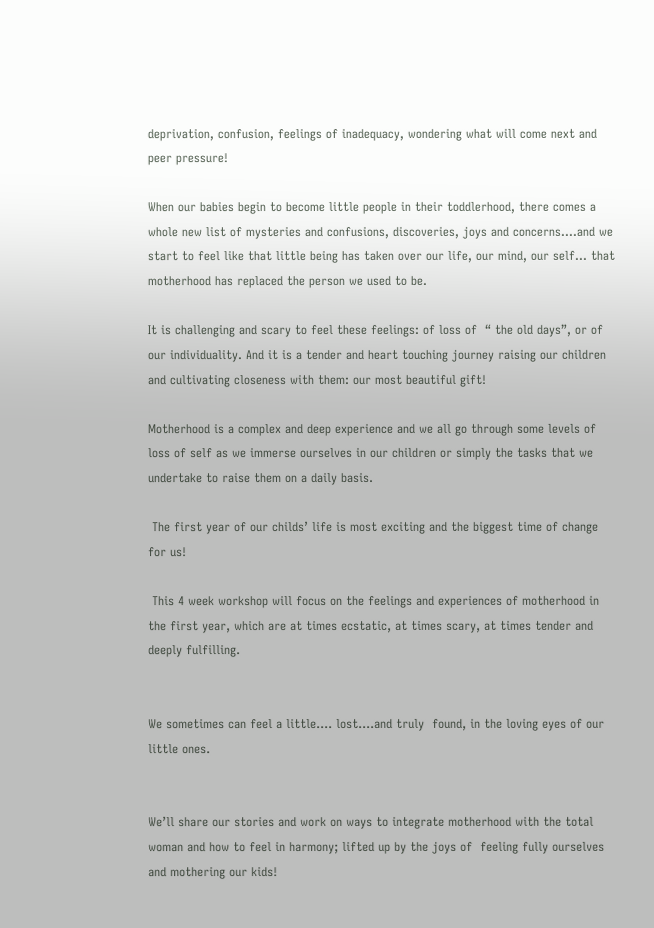deprivation, confusion, feelings of inadequacy, wondering what will come next and peer pressure!

When our babies begin to become little people in their toddlerhood, there comes a whole new list of mysteries and confusions, discoveries, joys and concerns....and we start to feel like that little being has taken over our life, our mind, our self... that motherhood has replaced the person we used to be.

It is challenging and scary to feel these feelings: of loss of  “ the old days”, or of our individuality. And it is a tender and heart touching journey raising our children and cultivating closeness with them: our most beautiful gift!

Motherhood is a complex and deep experience and we all go through some levels of loss of self as we immerse ourselves in our children or simply the tasks that we undertake to raise them on a daily basis.

 The first year of our childs’ life is most exciting and the biggest time of change for us!

 This 4 week workshop will focus on the feelings and experiences of motherhood in the first year, which are at times ecstatic, at times scary, at times tender and deeply fulfilling.


We sometimes can feel a little.... lost....and truly  found, in the loving eyes of our little ones.


We’ll share our stories and work on ways to integrate motherhood with the total woman and how to feel in harmony; lifted up by the joys of  feeling fully ourselves and mothering our kids!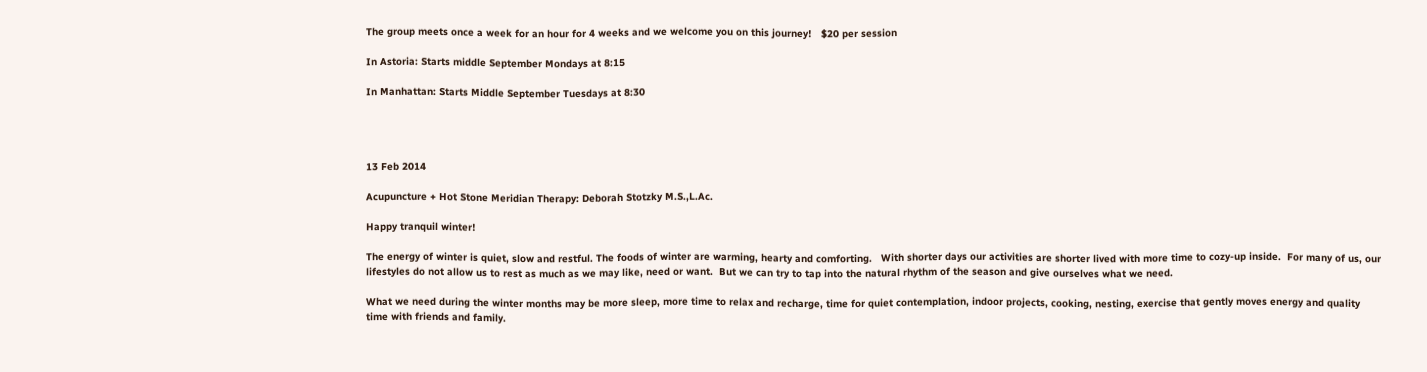The group meets once a week for an hour for 4 weeks and we welcome you on this journey!   $20 per session

In Astoria: Starts middle September Mondays at 8:15

In Manhattan: Starts Middle September Tuesdays at 8:30




13 Feb 2014

Acupuncture + Hot Stone Meridian Therapy: Deborah Stotzky M.S.,L.Ac.

Happy tranquil winter!

The energy of winter is quiet, slow and restful. The foods of winter are warming, hearty and comforting.   With shorter days our activities are shorter lived with more time to cozy-up inside.  For many of us, our lifestyles do not allow us to rest as much as we may like, need or want.  But we can try to tap into the natural rhythm of the season and give ourselves what we need.

What we need during the winter months may be more sleep, more time to relax and recharge, time for quiet contemplation, indoor projects, cooking, nesting, exercise that gently moves energy and quality time with friends and family.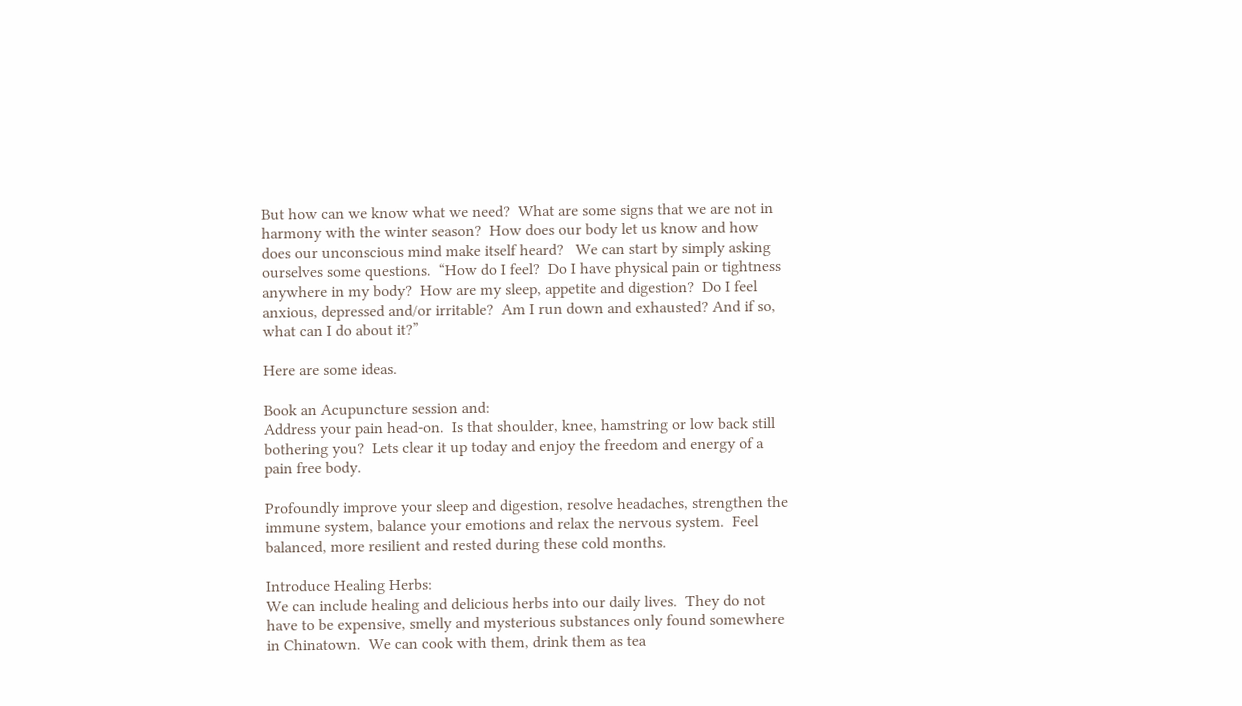But how can we know what we need?  What are some signs that we are not in harmony with the winter season?  How does our body let us know and how does our unconscious mind make itself heard?   We can start by simply asking ourselves some questions.  “How do I feel?  Do I have physical pain or tightness anywhere in my body?  How are my sleep, appetite and digestion?  Do I feel anxious, depressed and/or irritable?  Am I run down and exhausted? And if so, what can I do about it?”

Here are some ideas.

Book an Acupuncture session and:
Address your pain head-on.  Is that shoulder, knee, hamstring or low back still bothering you?  Lets clear it up today and enjoy the freedom and energy of a pain free body.

Profoundly improve your sleep and digestion, resolve headaches, strengthen the immune system, balance your emotions and relax the nervous system.  Feel balanced, more resilient and rested during these cold months.

Introduce Healing Herbs:
We can include healing and delicious herbs into our daily lives.  They do not have to be expensive, smelly and mysterious substances only found somewhere in Chinatown.  We can cook with them, drink them as tea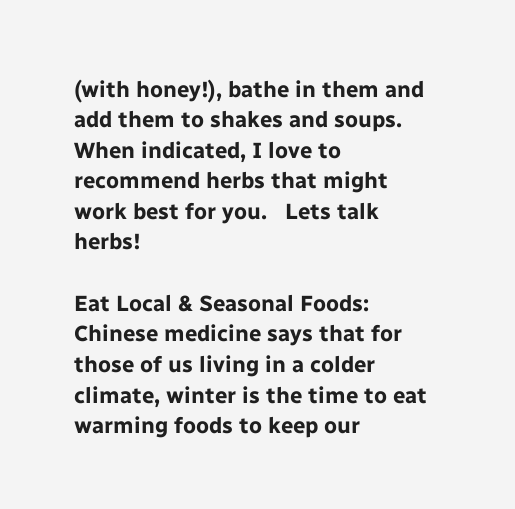(with honey!), bathe in them and add them to shakes and soups.  When indicated, I love to recommend herbs that might work best for you.   Lets talk herbs!

Eat Local & Seasonal Foods:
Chinese medicine says that for those of us living in a colder climate, winter is the time to eat warming foods to keep our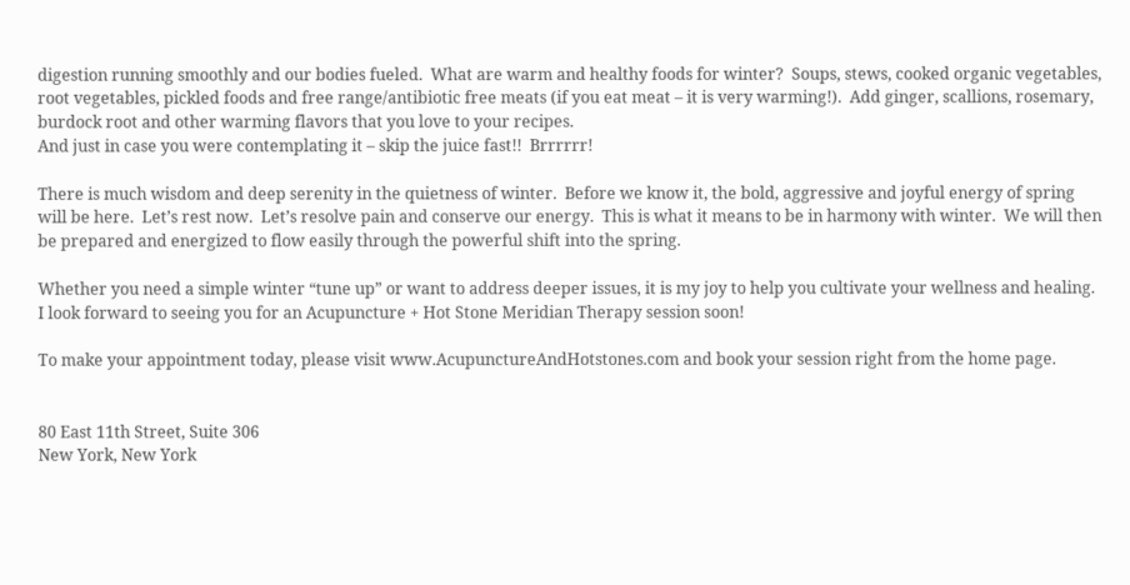digestion running smoothly and our bodies fueled.  What are warm and healthy foods for winter?  Soups, stews, cooked organic vegetables, root vegetables, pickled foods and free range/antibiotic free meats (if you eat meat – it is very warming!).  Add ginger, scallions, rosemary, burdock root and other warming flavors that you love to your recipes.
And just in case you were contemplating it – skip the juice fast!!  Brrrrrr!

There is much wisdom and deep serenity in the quietness of winter.  Before we know it, the bold, aggressive and joyful energy of spring will be here.  Let’s rest now.  Let’s resolve pain and conserve our energy.  This is what it means to be in harmony with winter.  We will then be prepared and energized to flow easily through the powerful shift into the spring.

Whether you need a simple winter “tune up” or want to address deeper issues, it is my joy to help you cultivate your wellness and healing.   I look forward to seeing you for an Acupuncture + Hot Stone Meridian Therapy session soon!

To make your appointment today, please visit www.AcupunctureAndHotstones.com and book your session right from the home page.


80 East 11th Street, Suite 306
New York, New York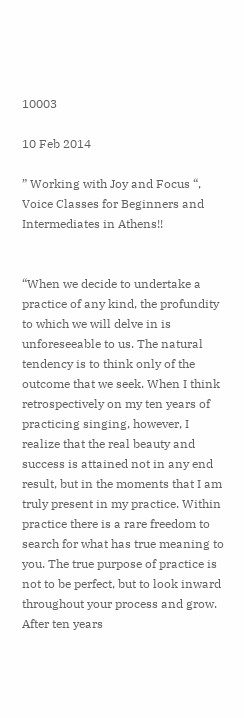10003

10 Feb 2014

” Working with Joy and Focus “, Voice Classes for Beginners and Intermediates in Athens!!


“When we decide to undertake a practice of any kind, the profundity to which we will delve in is unforeseeable to us. The natural tendency is to think only of the outcome that we seek. When I think retrospectively on my ten years of practicing singing, however, I realize that the real beauty and success is attained not in any end result, but in the moments that I am truly present in my practice. Within practice there is a rare freedom to search for what has true meaning to you. The true purpose of practice is not to be perfect, but to look inward throughout your process and grow. After ten years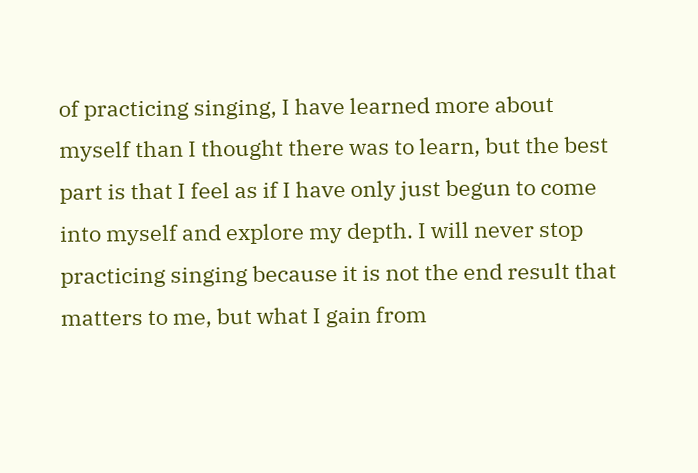of practicing singing, I have learned more about myself than I thought there was to learn, but the best part is that I feel as if I have only just begun to come into myself and explore my depth. I will never stop practicing singing because it is not the end result that matters to me, but what I gain from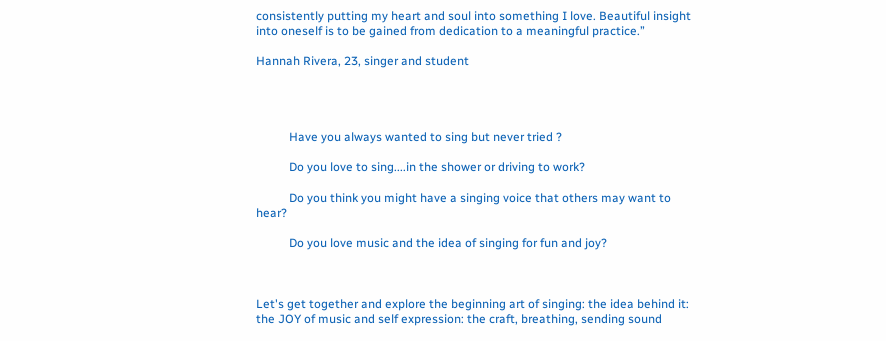consistently putting my heart and soul into something I love. Beautiful insight into oneself is to be gained from dedication to a meaningful practice.”

Hannah Rivera, 23, singer and student




           Have you always wanted to sing but never tried ?

           Do you love to sing....in the shower or driving to work?

           Do you think you might have a singing voice that others may want to hear?

           Do you love music and the idea of singing for fun and joy?



Let's get together and explore the beginning art of singing: the idea behind it: the JOY of music and self expression: the craft, breathing, sending sound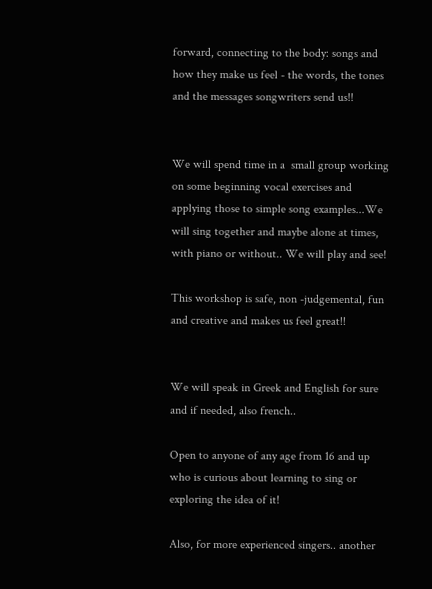forward, connecting to the body: songs and how they make us feel - the words, the tones and the messages songwriters send us!!


We will spend time in a  small group working on some beginning vocal exercises and applying those to simple song examples...We will sing together and maybe alone at times, with piano or without.. We will play and see!

This workshop is safe, non -judgemental, fun and creative and makes us feel great!!


We will speak in Greek and English for sure and if needed, also french..

Open to anyone of any age from 16 and up who is curious about learning to sing or exploring the idea of it!

Also, for more experienced singers.. another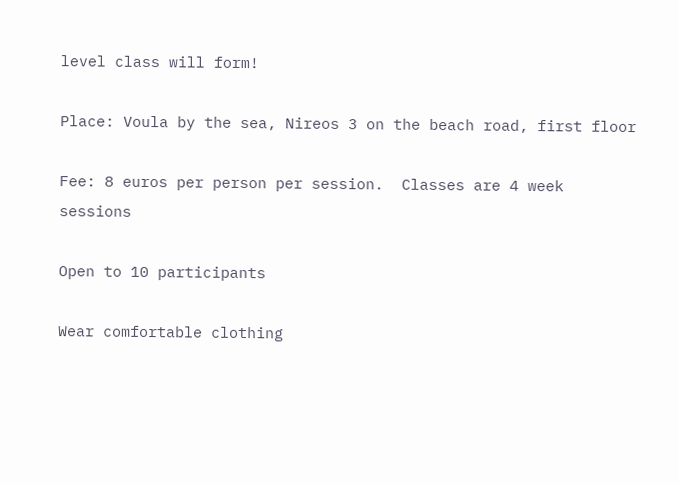level class will form!

Place: Voula by the sea, Nireos 3 on the beach road, first floor

Fee: 8 euros per person per session.  Classes are 4 week sessions

Open to 10 participants

Wear comfortable clothing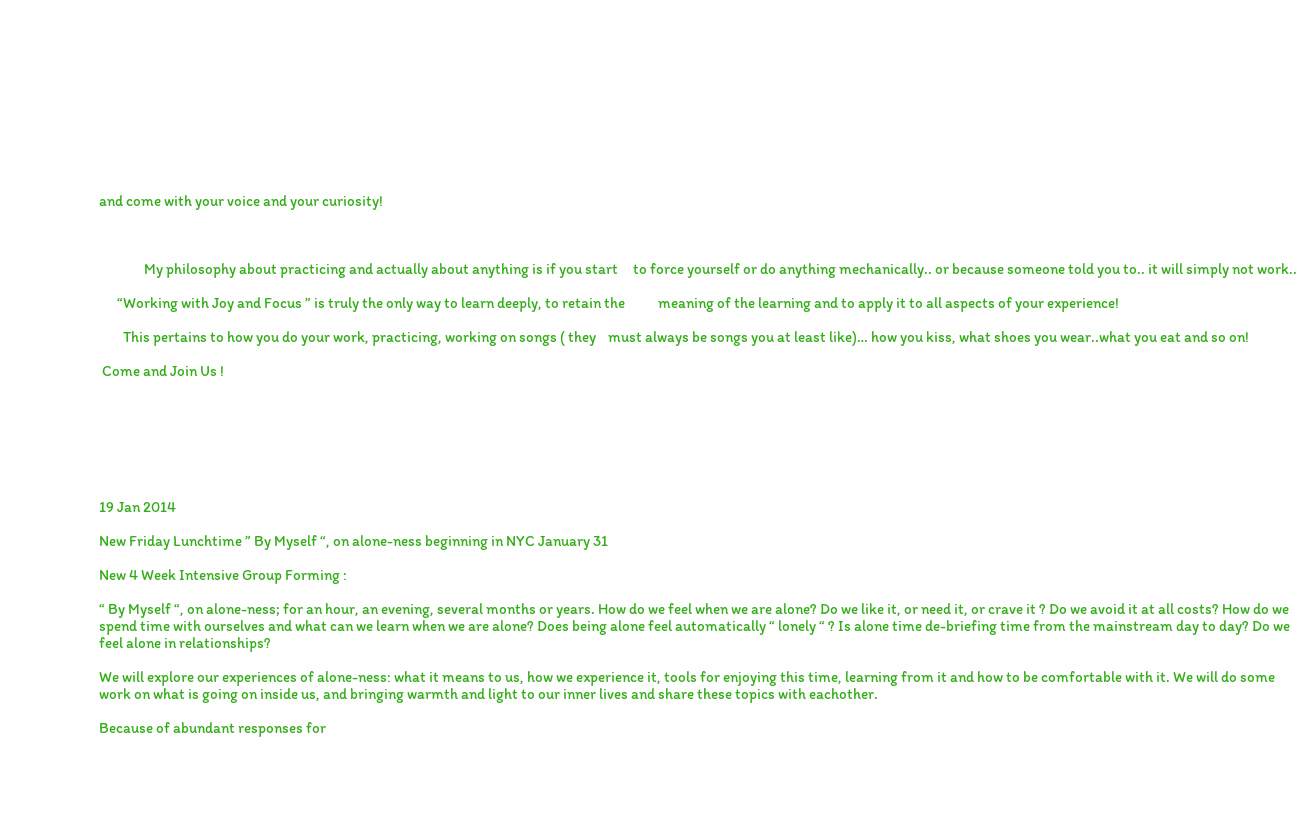and come with your voice and your curiosity!



               My philosophy about practicing and actually about anything is if you start     to force yourself or do anything mechanically.. or because someone told you to.. it will simply not work..

      “Working with Joy and Focus ” is truly the only way to learn deeply, to retain the           meaning of the learning and to apply it to all aspects of your experience!

        This pertains to how you do your work, practicing, working on songs ( they    must always be songs you at least like)… how you kiss, what shoes you wear..what you eat and so on!

 Come and Join Us !







19 Jan 2014

New Friday Lunchtime ” By Myself “, on alone-ness beginning in NYC January 31

New 4 Week Intensive Group Forming :

“ By Myself “, on alone-ness; for an hour, an evening, several months or years. How do we feel when we are alone? Do we like it, or need it, or crave it ? Do we avoid it at all costs? How do we spend time with ourselves and what can we learn when we are alone? Does being alone feel automatically “ lonely “ ? Is alone time de-briefing time from the mainstream day to day? Do we feel alone in relationships?

We will explore our experiences of alone-ness: what it means to us, how we experience it, tools for enjoying this time, learning from it and how to be comfortable with it. We will do some work on what is going on inside us, and bringing warmth and light to our inner lives and share these topics with eachother.

Because of abundant responses for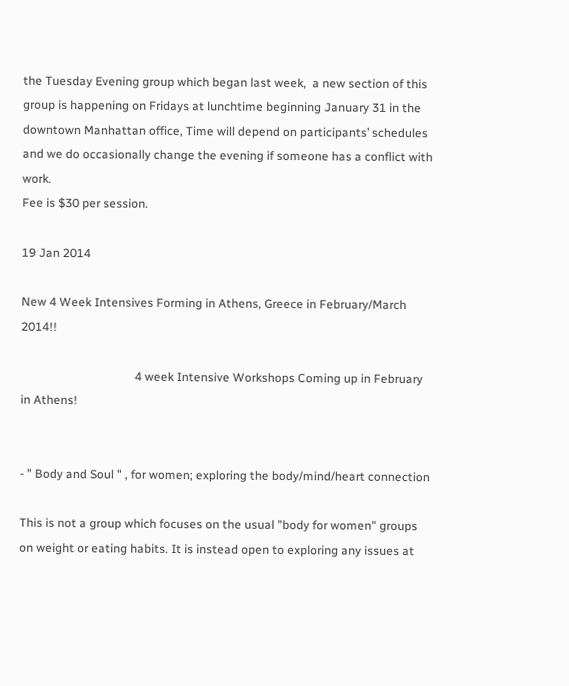the Tuesday Evening group which began last week,  a new section of this group is happening on Fridays at lunchtime beginning January 31 in the downtown Manhattan office, Time will depend on participants’ schedules and we do occasionally change the evening if someone has a conflict with work.
Fee is $30 per session.

19 Jan 2014

New 4 Week Intensives Forming in Athens, Greece in February/March 2014!!

                                      4 week Intensive Workshops Coming up in February in Athens!


- " Body and Soul " , for women; exploring the body/mind/heart connection

This is not a group which focuses on the usual "body for women" groups on weight or eating habits. It is instead open to exploring any issues at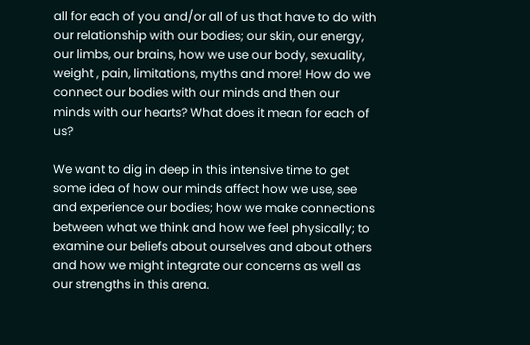all for each of you and/or all of us that have to do with our relationship with our bodies; our skin, our energy, our limbs, our brains, how we use our body, sexuality, weight , pain, limitations, myths and more! How do we connect our bodies with our minds and then our minds with our hearts? What does it mean for each of us?

We want to dig in deep in this intensive time to get some idea of how our minds affect how we use, see and experience our bodies; how we make connections between what we think and how we feel physically; to examine our beliefs about ourselves and about others and how we might integrate our concerns as well as our strengths in this arena.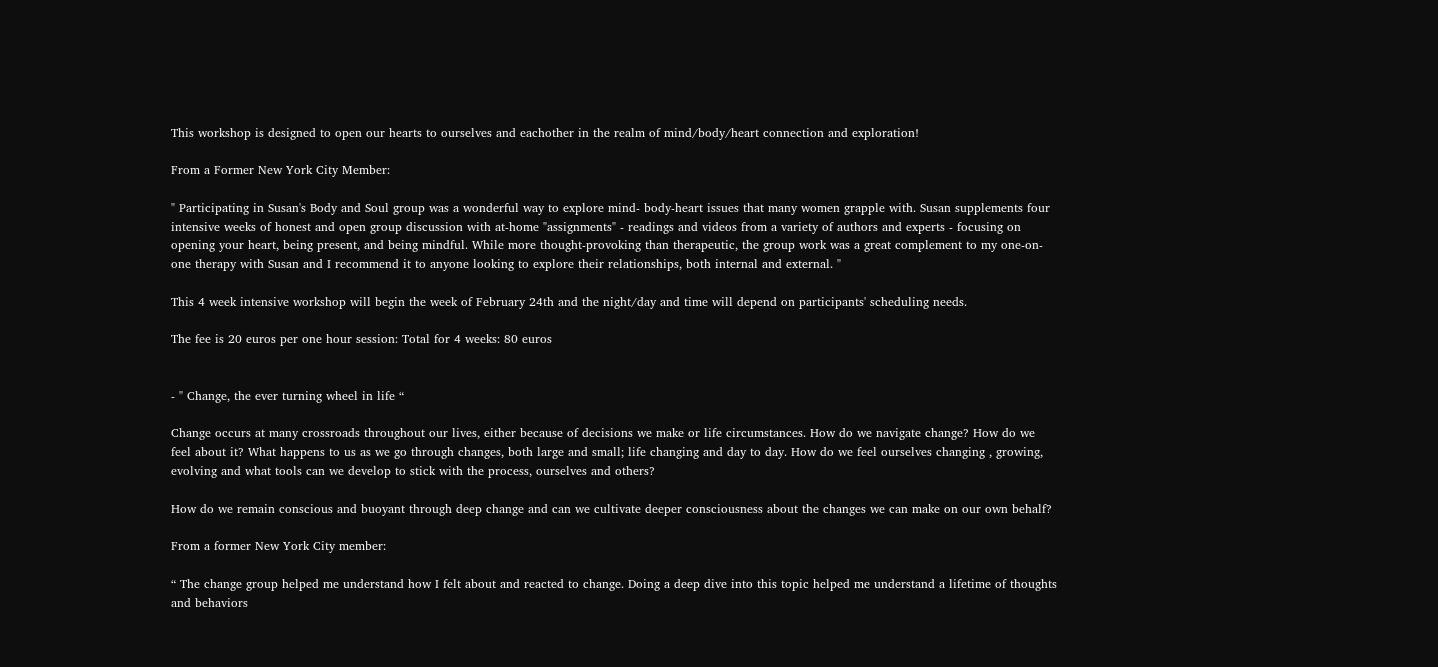This workshop is designed to open our hearts to ourselves and eachother in the realm of mind/body/heart connection and exploration!

From a Former New York City Member:

" Participating in Susan's Body and Soul group was a wonderful way to explore mind- body-heart issues that many women grapple with. Susan supplements four intensive weeks of honest and open group discussion with at-home "assignments" - readings and videos from a variety of authors and experts - focusing on opening your heart, being present, and being mindful. While more thought-provoking than therapeutic, the group work was a great complement to my one-on-one therapy with Susan and I recommend it to anyone looking to explore their relationships, both internal and external. "

This 4 week intensive workshop will begin the week of February 24th and the night/day and time will depend on participants' scheduling needs.

The fee is 20 euros per one hour session: Total for 4 weeks: 80 euros


- " Change, the ever turning wheel in life “

Change occurs at many crossroads throughout our lives, either because of decisions we make or life circumstances. How do we navigate change? How do we feel about it? What happens to us as we go through changes, both large and small; life changing and day to day. How do we feel ourselves changing , growing, evolving and what tools can we develop to stick with the process, ourselves and others?

How do we remain conscious and buoyant through deep change and can we cultivate deeper consciousness about the changes we can make on our own behalf?

From a former New York City member:

“ The change group helped me understand how I felt about and reacted to change. Doing a deep dive into this topic helped me understand a lifetime of thoughts and behaviors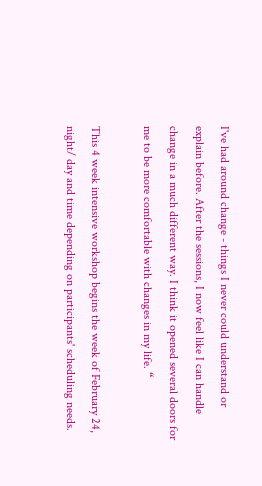I've had around change - things I never could understand or explain before. After the sessions, I now feel like I can handle change in a much different way. I think it opened several doors for me to be more comfortable with changes in my life. “

This 4 week intensive workshop begins the week of February 24, night/ day and time depending on participants' scheduling needs.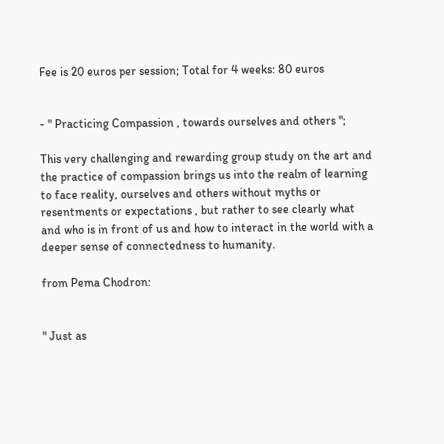Fee is 20 euros per session; Total for 4 weeks: 80 euros


- " Practicing Compassion , towards ourselves and others ";

This very challenging and rewarding group study on the art and the practice of compassion brings us into the realm of learning to face reality, ourselves and others without myths or resentments or expectations , but rather to see clearly what and who is in front of us and how to interact in the world with a deeper sense of connectedness to humanity.

from Pema Chodron:


" Just as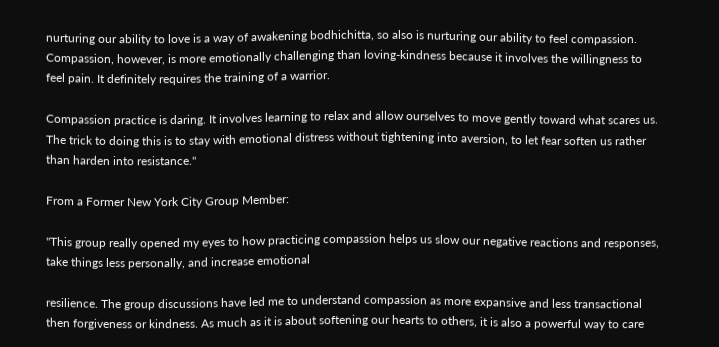nurturing our ability to love is a way of awakening bodhichitta, so also is nurturing our ability to feel compassion. Compassion, however, is more emotionally challenging than loving-kindness because it involves the willingness to feel pain. It definitely requires the training of a warrior.

Compassion practice is daring. It involves learning to relax and allow ourselves to move gently toward what scares us. The trick to doing this is to stay with emotional distress without tightening into aversion, to let fear soften us rather than harden into resistance."

From a Former New York City Group Member:

"This group really opened my eyes to how practicing compassion helps us slow our negative reactions and responses, take things less personally, and increase emotional

resilience. The group discussions have led me to understand compassion as more expansive and less transactional then forgiveness or kindness. As much as it is about softening our hearts to others, it is also a powerful way to care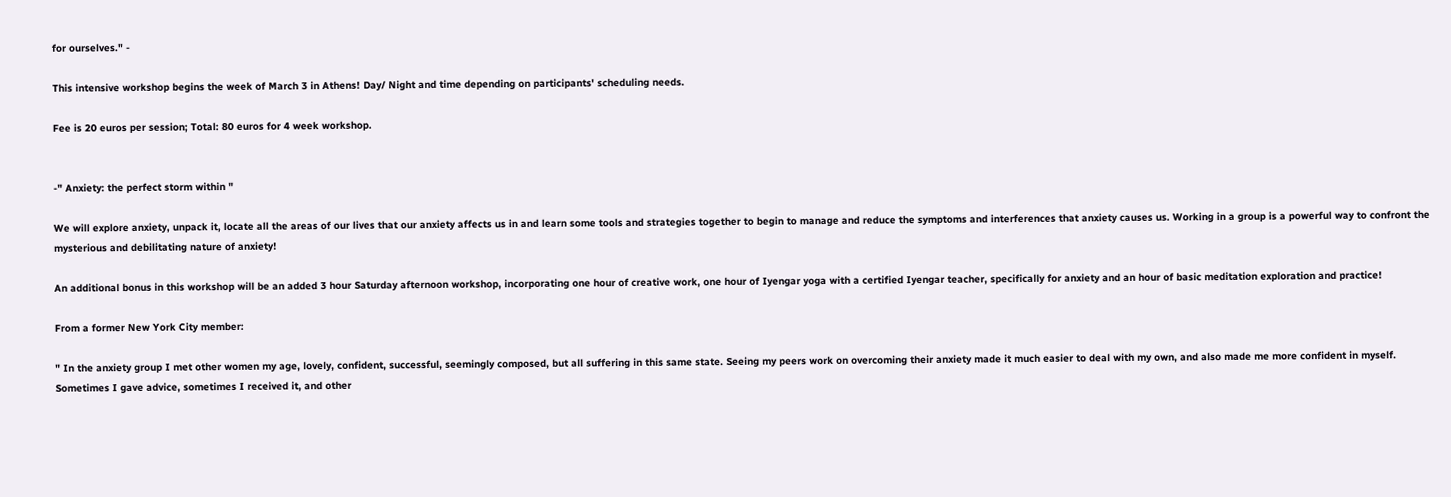for ourselves." -

This intensive workshop begins the week of March 3 in Athens! Day/ Night and time depending on participants' scheduling needs.

Fee is 20 euros per session; Total: 80 euros for 4 week workshop.


-" Anxiety: the perfect storm within "

We will explore anxiety, unpack it, locate all the areas of our lives that our anxiety affects us in and learn some tools and strategies together to begin to manage and reduce the symptoms and interferences that anxiety causes us. Working in a group is a powerful way to confront the mysterious and debilitating nature of anxiety!

An additional bonus in this workshop will be an added 3 hour Saturday afternoon workshop, incorporating one hour of creative work, one hour of Iyengar yoga with a certified Iyengar teacher, specifically for anxiety and an hour of basic meditation exploration and practice!

From a former New York City member:

" In the anxiety group I met other women my age, lovely, confident, successful, seemingly composed, but all suffering in this same state. Seeing my peers work on overcoming their anxiety made it much easier to deal with my own, and also made me more confident in myself. Sometimes I gave advice, sometimes I received it, and other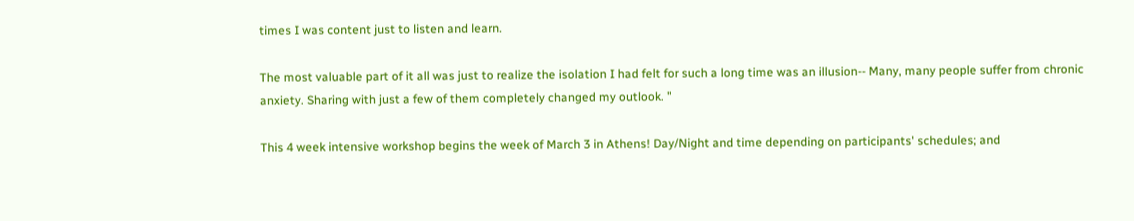times I was content just to listen and learn.

The most valuable part of it all was just to realize the isolation I had felt for such a long time was an illusion-- Many, many people suffer from chronic anxiety. Sharing with just a few of them completely changed my outlook. "

This 4 week intensive workshop begins the week of March 3 in Athens! Day/Night and time depending on participants' schedules; and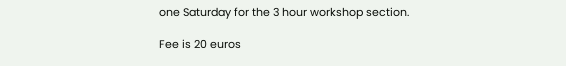one Saturday for the 3 hour workshop section.

Fee is 20 euros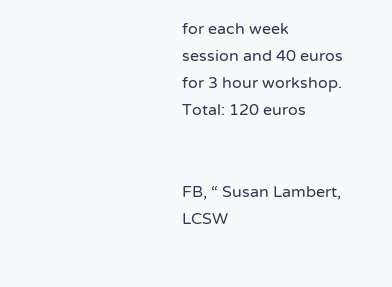for each week session and 40 euros for 3 hour workshop. Total: 120 euros


FB, “ Susan Lambert, LCSW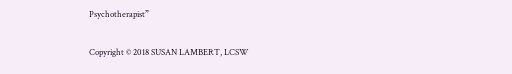Psychotherapist”

Copyright © 2018 SUSAN LAMBERT, LCSW